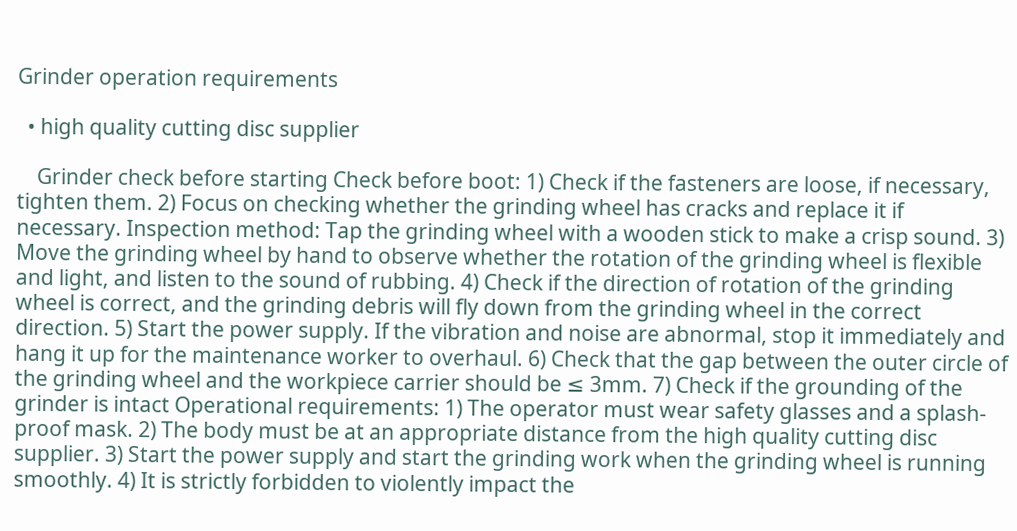Grinder operation requirements

  • high quality cutting disc supplier

    Grinder check before starting Check before boot: 1) Check if the fasteners are loose, if necessary, tighten them. 2) Focus on checking whether the grinding wheel has cracks and replace it if necessary. Inspection method: Tap the grinding wheel with a wooden stick to make a crisp sound. 3) Move the grinding wheel by hand to observe whether the rotation of the grinding wheel is flexible and light, and listen to the sound of rubbing. 4) Check if the direction of rotation of the grinding wheel is correct, and the grinding debris will fly down from the grinding wheel in the correct direction. 5) Start the power supply. If the vibration and noise are abnormal, stop it immediately and hang it up for the maintenance worker to overhaul. 6) Check that the gap between the outer circle of the grinding wheel and the workpiece carrier should be ≤ 3mm. 7) Check if the grounding of the grinder is intact Operational requirements: 1) The operator must wear safety glasses and a splash-proof mask. 2) The body must be at an appropriate distance from the high quality cutting disc supplier. 3) Start the power supply and start the grinding work when the grinding wheel is running smoothly. 4) It is strictly forbidden to violently impact the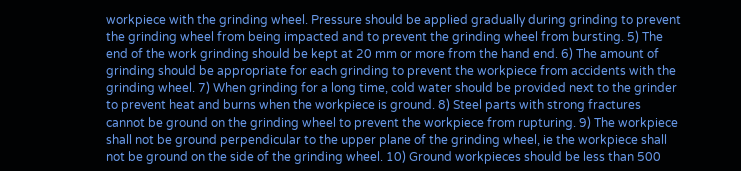workpiece with the grinding wheel. Pressure should be applied gradually during grinding to prevent the grinding wheel from being impacted and to prevent the grinding wheel from bursting. 5) The end of the work grinding should be kept at 20 mm or more from the hand end. 6) The amount of grinding should be appropriate for each grinding to prevent the workpiece from accidents with the grinding wheel. 7) When grinding for a long time, cold water should be provided next to the grinder to prevent heat and burns when the workpiece is ground. 8) Steel parts with strong fractures cannot be ground on the grinding wheel to prevent the workpiece from rupturing. 9) The workpiece shall not be ground perpendicular to the upper plane of the grinding wheel, ie the workpiece shall not be ground on the side of the grinding wheel. 10) Ground workpieces should be less than 500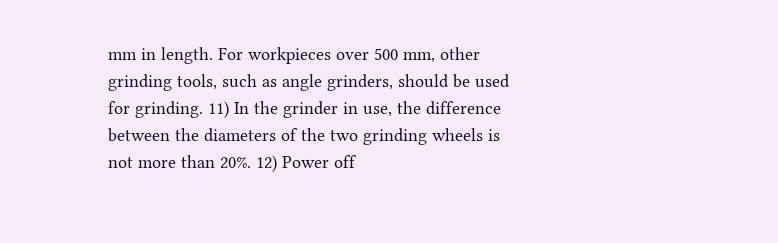mm in length. For workpieces over 500 mm, other grinding tools, such as angle grinders, should be used for grinding. 11) In the grinder in use, the difference between the diameters of the two grinding wheels is not more than 20%. 12) Power off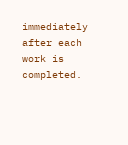immediately after each work is completed.